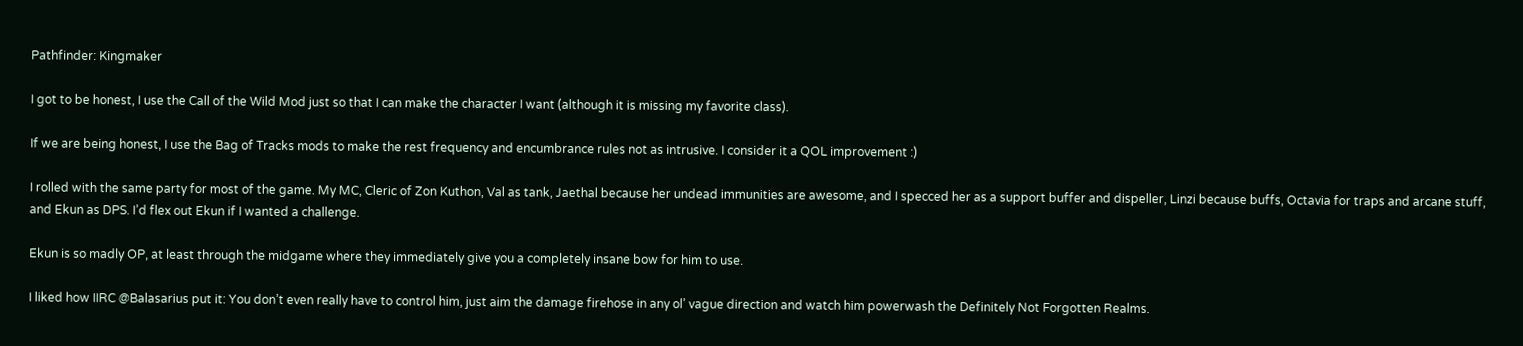Pathfinder: Kingmaker

I got to be honest, I use the Call of the Wild Mod just so that I can make the character I want (although it is missing my favorite class).

If we are being honest, I use the Bag of Tracks mods to make the rest frequency and encumbrance rules not as intrusive. I consider it a QOL improvement :)

I rolled with the same party for most of the game. My MC, Cleric of Zon Kuthon, Val as tank, Jaethal because her undead immunities are awesome, and I specced her as a support buffer and dispeller, Linzi because buffs, Octavia for traps and arcane stuff, and Ekun as DPS. I’d flex out Ekun if I wanted a challenge.

Ekun is so madly OP, at least through the midgame where they immediately give you a completely insane bow for him to use.

I liked how IIRC @Balasarius put it: You don’t even really have to control him, just aim the damage firehose in any ol’ vague direction and watch him powerwash the Definitely Not Forgotten Realms.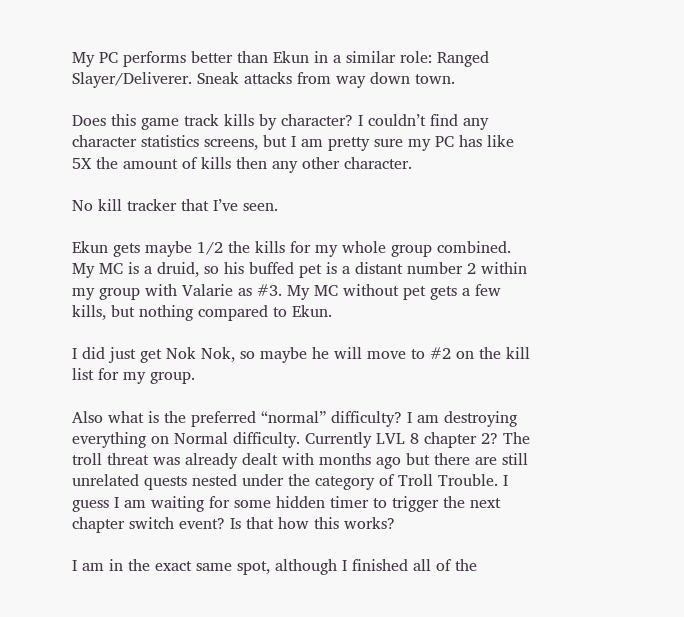My PC performs better than Ekun in a similar role: Ranged Slayer/Deliverer. Sneak attacks from way down town.

Does this game track kills by character? I couldn’t find any character statistics screens, but I am pretty sure my PC has like 5X the amount of kills then any other character.

No kill tracker that I’ve seen.

Ekun gets maybe 1/2 the kills for my whole group combined. My MC is a druid, so his buffed pet is a distant number 2 within my group with Valarie as #3. My MC without pet gets a few kills, but nothing compared to Ekun.

I did just get Nok Nok, so maybe he will move to #2 on the kill list for my group.

Also what is the preferred “normal” difficulty? I am destroying everything on Normal difficulty. Currently LVL 8 chapter 2? The troll threat was already dealt with months ago but there are still unrelated quests nested under the category of Troll Trouble. I guess I am waiting for some hidden timer to trigger the next chapter switch event? Is that how this works?

I am in the exact same spot, although I finished all of the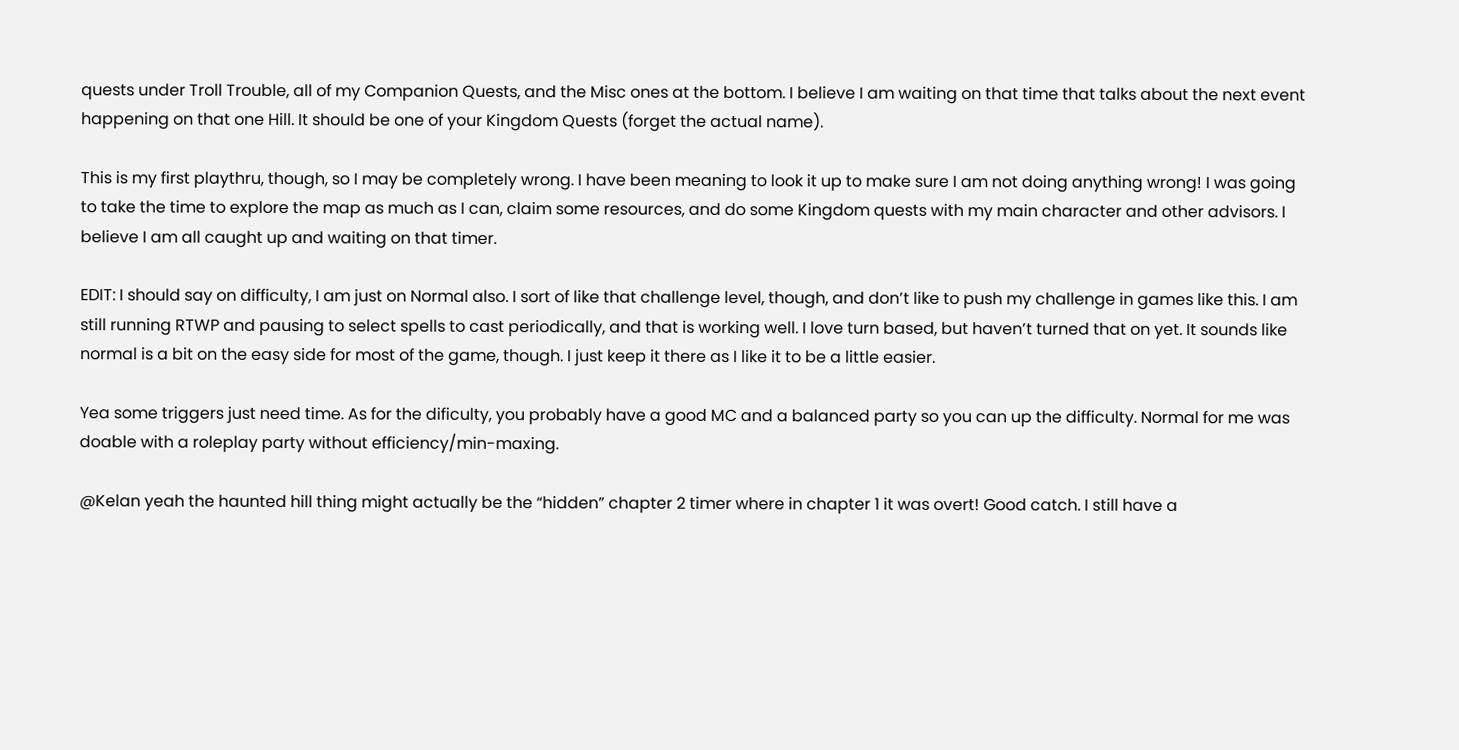quests under Troll Trouble, all of my Companion Quests, and the Misc ones at the bottom. I believe I am waiting on that time that talks about the next event happening on that one Hill. It should be one of your Kingdom Quests (forget the actual name).

This is my first playthru, though, so I may be completely wrong. I have been meaning to look it up to make sure I am not doing anything wrong! I was going to take the time to explore the map as much as I can, claim some resources, and do some Kingdom quests with my main character and other advisors. I believe I am all caught up and waiting on that timer.

EDIT: I should say on difficulty, I am just on Normal also. I sort of like that challenge level, though, and don’t like to push my challenge in games like this. I am still running RTWP and pausing to select spells to cast periodically, and that is working well. I love turn based, but haven’t turned that on yet. It sounds like normal is a bit on the easy side for most of the game, though. I just keep it there as I like it to be a little easier.

Yea some triggers just need time. As for the dificulty, you probably have a good MC and a balanced party so you can up the difficulty. Normal for me was doable with a roleplay party without efficiency/min-maxing.

@Kelan yeah the haunted hill thing might actually be the “hidden” chapter 2 timer where in chapter 1 it was overt! Good catch. I still have a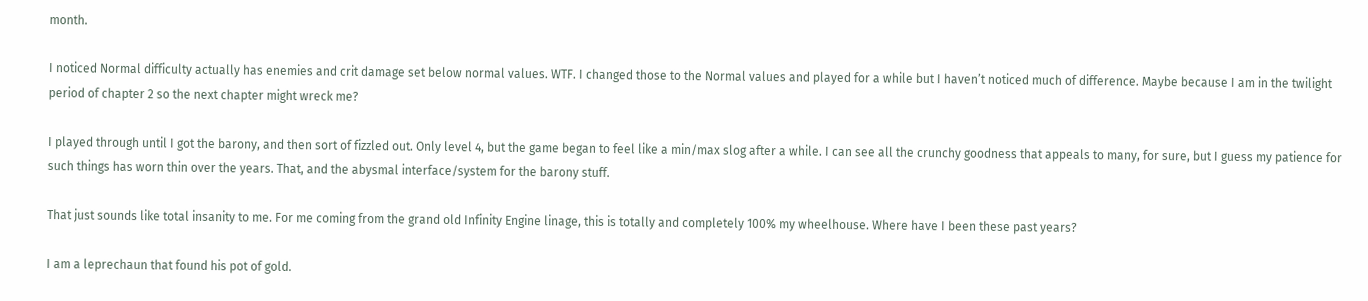month.

I noticed Normal difficulty actually has enemies and crit damage set below normal values. WTF. I changed those to the Normal values and played for a while but I haven’t noticed much of difference. Maybe because I am in the twilight period of chapter 2 so the next chapter might wreck me?

I played through until I got the barony, and then sort of fizzled out. Only level 4, but the game began to feel like a min/max slog after a while. I can see all the crunchy goodness that appeals to many, for sure, but I guess my patience for such things has worn thin over the years. That, and the abysmal interface/system for the barony stuff.

That just sounds like total insanity to me. For me coming from the grand old Infinity Engine linage, this is totally and completely 100% my wheelhouse. Where have I been these past years?

I am a leprechaun that found his pot of gold.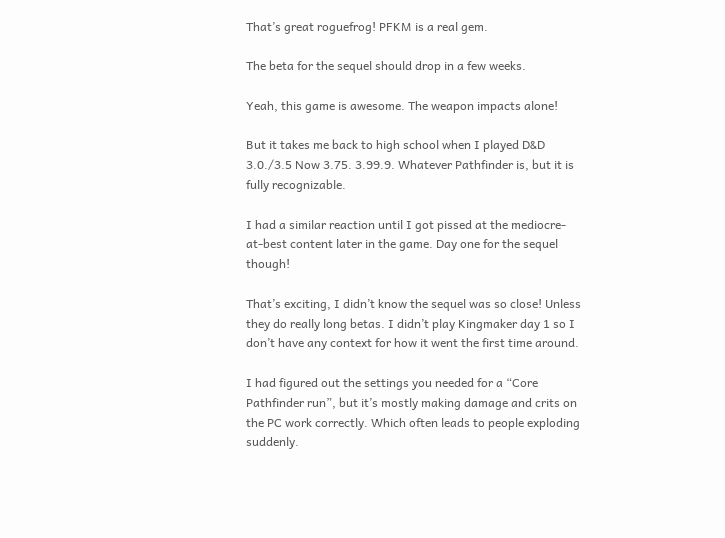That’s great roguefrog! PFKM is a real gem.

The beta for the sequel should drop in a few weeks.

Yeah, this game is awesome. The weapon impacts alone!

But it takes me back to high school when I played D&D 3.0./3.5 Now 3.75. 3.99.9. Whatever Pathfinder is, but it is fully recognizable.

I had a similar reaction until I got pissed at the mediocre-at-best content later in the game. Day one for the sequel though!

That’s exciting, I didn’t know the sequel was so close! Unless they do really long betas. I didn’t play Kingmaker day 1 so I don’t have any context for how it went the first time around.

I had figured out the settings you needed for a “Core Pathfinder run”, but it’s mostly making damage and crits on the PC work correctly. Which often leads to people exploding suddenly.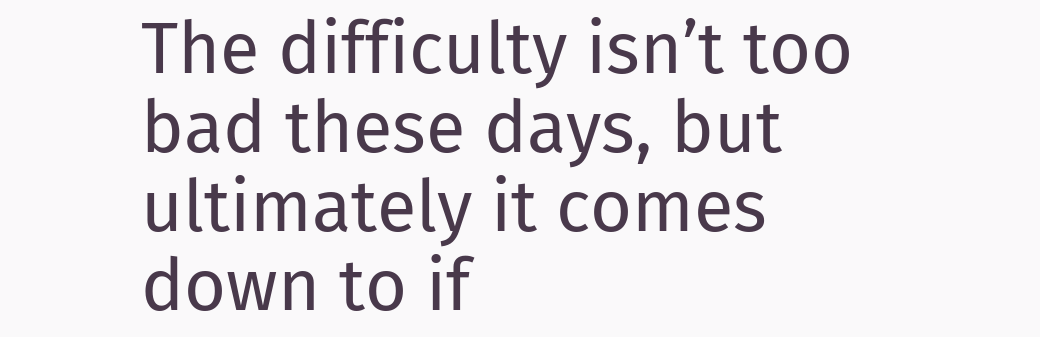The difficulty isn’t too bad these days, but ultimately it comes down to if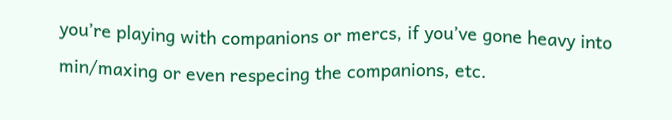you’re playing with companions or mercs, if you’ve gone heavy into min/maxing or even respecing the companions, etc.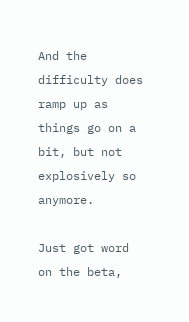And the difficulty does ramp up as things go on a bit, but not explosively so anymore.

Just got word on the beta,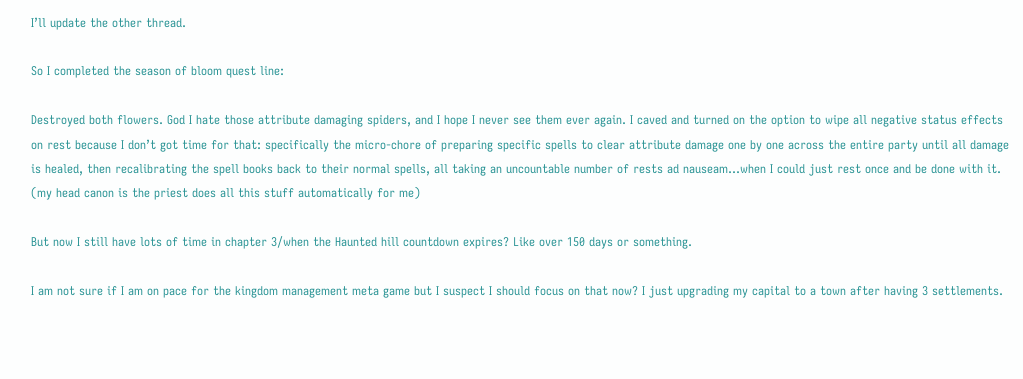I’ll update the other thread.

So I completed the season of bloom quest line:

Destroyed both flowers. God I hate those attribute damaging spiders, and I hope I never see them ever again. I caved and turned on the option to wipe all negative status effects on rest because I don’t got time for that: specifically the micro-chore of preparing specific spells to clear attribute damage one by one across the entire party until all damage is healed, then recalibrating the spell books back to their normal spells, all taking an uncountable number of rests ad nauseam…when I could just rest once and be done with it. (my head canon is the priest does all this stuff automatically for me)

But now I still have lots of time in chapter 3/when the Haunted hill countdown expires? Like over 150 days or something.

I am not sure if I am on pace for the kingdom management meta game but I suspect I should focus on that now? I just upgrading my capital to a town after having 3 settlements.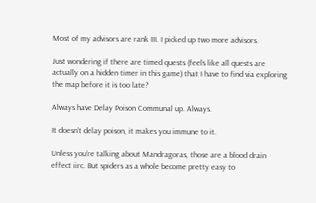Most of my advisors are rank III. I picked up two more advisors.

Just wondering if there are timed quests (feels like all quests are actually on a hidden timer in this game) that I have to find via exploring the map before it is too late?

Always have Delay Poison Communal up. Always.

It doesn’t delay poison, it makes you immune to it.

Unless you’re talking about Mandragoras, those are a blood drain effect iirc. But spiders as a whole become pretty easy to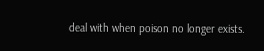deal with when poison no longer exists.